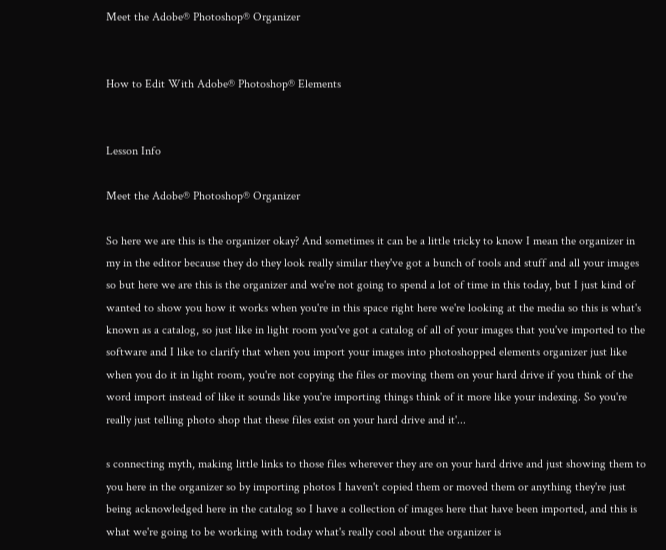Meet the Adobe® Photoshop® Organizer


How to Edit With Adobe® Photoshop® Elements


Lesson Info

Meet the Adobe® Photoshop® Organizer

So here we are this is the organizer okay? And sometimes it can be a little tricky to know I mean the organizer in my in the editor because they do they look really similar they've got a bunch of tools and stuff and all your images so but here we are this is the organizer and we're not going to spend a lot of time in this today, but I just kind of wanted to show you how it works when you're in this space right here we're looking at the media so this is what's known as a catalog, so just like in light room you've got a catalog of all of your images that you've imported to the software and I like to clarify that when you import your images into photoshopped elements organizer just like when you do it in light room, you're not copying the files or moving them on your hard drive if you think of the word import instead of like it sounds like you're importing things think of it more like your indexing. So you're really just telling photo shop that these files exist on your hard drive and it'...

s connecting myth, making little links to those files wherever they are on your hard drive and just showing them to you here in the organizer so by importing photos I haven't copied them or moved them or anything they're just being acknowledged here in the catalog so I have a collection of images here that have been imported, and this is what we're going to be working with today what's really cool about the organizer is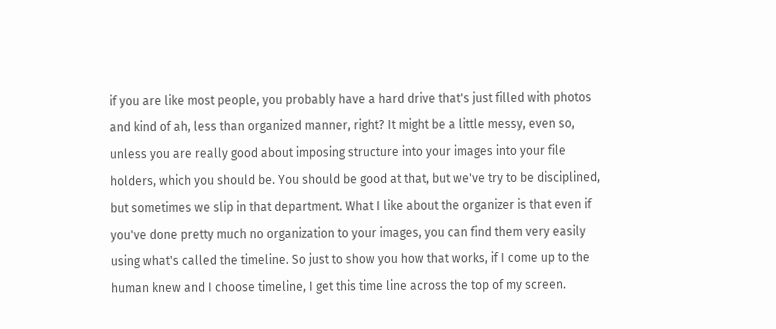if you are like most people, you probably have a hard drive that's just filled with photos and kind of ah, less than organized manner, right? It might be a little messy, even so, unless you are really good about imposing structure into your images into your file holders, which you should be. You should be good at that, but we've try to be disciplined, but sometimes we slip in that department. What I like about the organizer is that even if you've done pretty much no organization to your images, you can find them very easily using what's called the timeline. So just to show you how that works, if I come up to the human knew and I choose timeline, I get this time line across the top of my screen.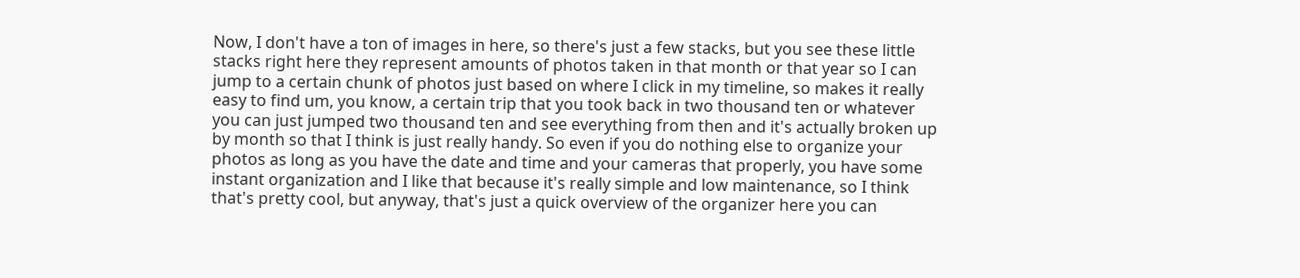Now, I don't have a ton of images in here, so there's just a few stacks, but you see these little stacks right here they represent amounts of photos taken in that month or that year so I can jump to a certain chunk of photos just based on where I click in my timeline, so makes it really easy to find um, you know, a certain trip that you took back in two thousand ten or whatever you can just jumped two thousand ten and see everything from then and it's actually broken up by month so that I think is just really handy. So even if you do nothing else to organize your photos as long as you have the date and time and your cameras that properly, you have some instant organization and I like that because it's really simple and low maintenance, so I think that's pretty cool, but anyway, that's just a quick overview of the organizer here you can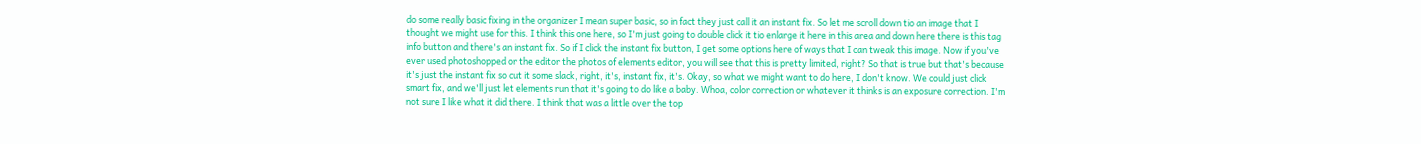do some really basic fixing in the organizer I mean super basic, so in fact they just call it an instant fix. So let me scroll down tio an image that I thought we might use for this. I think this one here, so I'm just going to double click it tio enlarge it here in this area and down here there is this tag info button and there's an instant fix. So if I click the instant fix button, I get some options here of ways that I can tweak this image. Now if you've ever used photoshopped or the editor the photos of elements editor, you will see that this is pretty limited, right? So that is true but that's because it's just the instant fix so cut it some slack, right, it's, instant fix, it's. Okay, so what we might want to do here, I don't know. We could just click smart fix, and we'll just let elements run that it's going to do like a baby. Whoa, color correction or whatever it thinks is an exposure correction. I'm not sure I like what it did there. I think that was a little over the top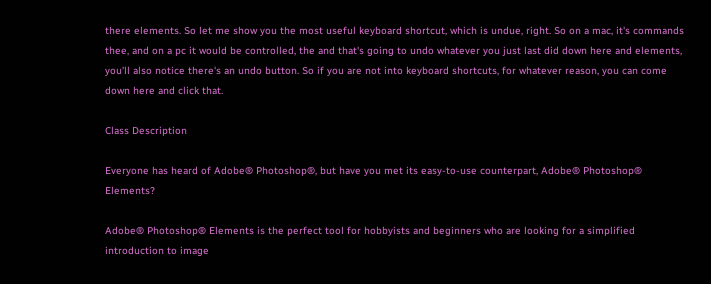there elements. So let me show you the most useful keyboard shortcut, which is undue, right. So on a mac, it's commands thee, and on a pc it would be controlled, the and that's going to undo whatever you just last did down here and elements, you'll also notice there's an undo button. So if you are not into keyboard shortcuts, for whatever reason, you can come down here and click that.

Class Description

Everyone has heard of Adobe® Photoshop®, but have you met its easy-to-use counterpart, Adobe® Photoshop® Elements?

Adobe® Photoshop® Elements is the perfect tool for hobbyists and beginners who are looking for a simplified introduction to image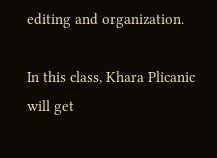editing and organization.

In this class, Khara Plicanic will get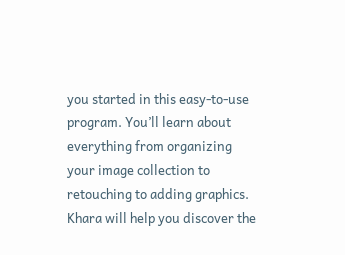you started in this easy-to-use program. You’ll learn about everything from organizing your image collection to retouching to adding graphics. Khara will help you discover the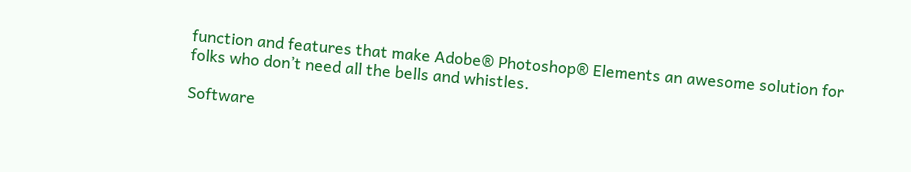function and features that make Adobe® Photoshop® Elements an awesome solution for folks who don’t need all the bells and whistles.

Software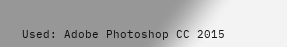Used: Adobe Photoshop CC 2015